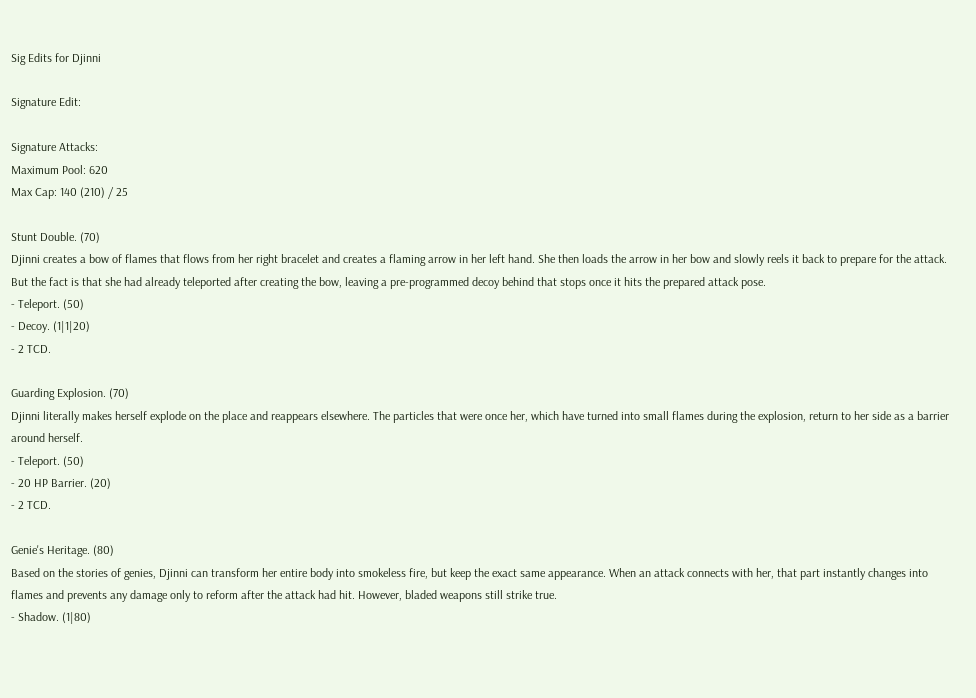Sig Edits for Djinni

Signature Edit:

Signature Attacks:
Maximum Pool: 620
Max Cap: 140 (210) / 25

Stunt Double. (70)
Djinni creates a bow of flames that flows from her right bracelet and creates a flaming arrow in her left hand. She then loads the arrow in her bow and slowly reels it back to prepare for the attack. But the fact is that she had already teleported after creating the bow, leaving a pre-programmed decoy behind that stops once it hits the prepared attack pose.
- Teleport. (50)
- Decoy. (1|1|20)
- 2 TCD.

Guarding Explosion. (70)
Djinni literally makes herself explode on the place and reappears elsewhere. The particles that were once her, which have turned into small flames during the explosion, return to her side as a barrier around herself.
- Teleport. (50)
- 20 HP Barrier. (20)
- 2 TCD.

Genie's Heritage. (80)
Based on the stories of genies, Djinni can transform her entire body into smokeless fire, but keep the exact same appearance. When an attack connects with her, that part instantly changes into flames and prevents any damage only to reform after the attack had hit. However, bladed weapons still strike true.
- Shadow. (1|80)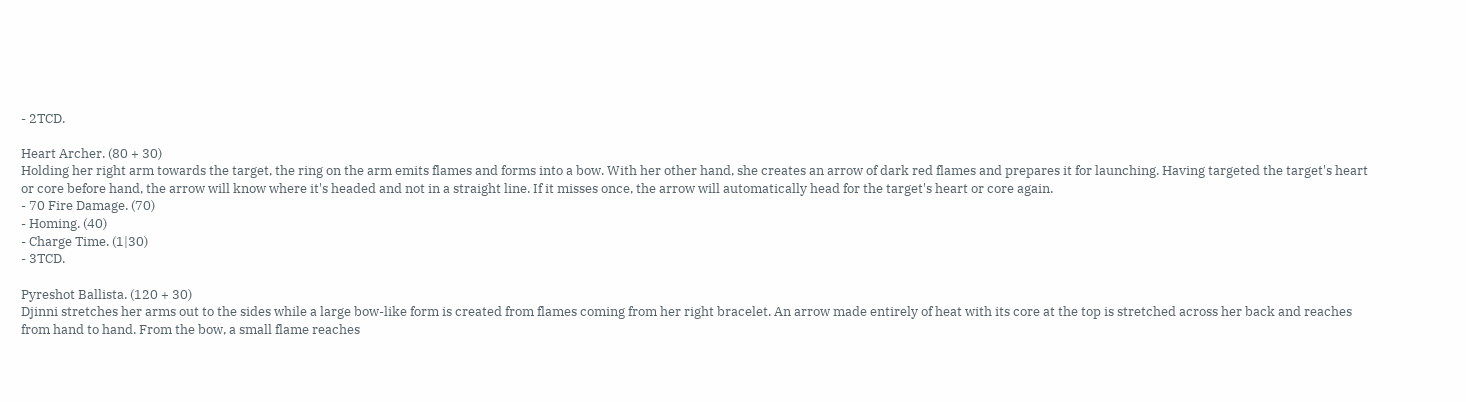- 2TCD.

Heart Archer. (80 + 30)
Holding her right arm towards the target, the ring on the arm emits flames and forms into a bow. With her other hand, she creates an arrow of dark red flames and prepares it for launching. Having targeted the target's heart or core before hand, the arrow will know where it's headed and not in a straight line. If it misses once, the arrow will automatically head for the target's heart or core again.
- 70 Fire Damage. (70)
- Homing. (40)
- Charge Time. (1|30)
- 3TCD.

Pyreshot Ballista. (120 + 30)
Djinni stretches her arms out to the sides while a large bow-like form is created from flames coming from her right bracelet. An arrow made entirely of heat with its core at the top is stretched across her back and reaches from hand to hand. From the bow, a small flame reaches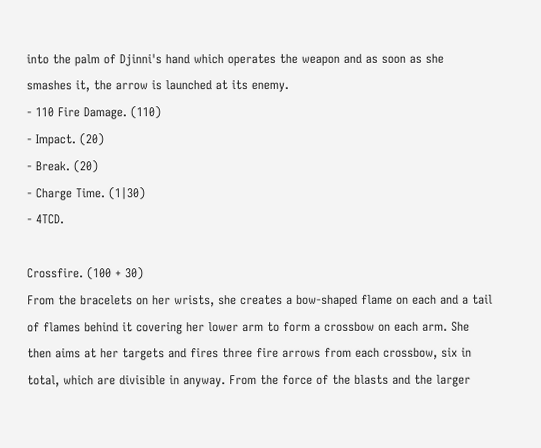into the palm of Djinni's hand which operates the weapon and as soon as she smashes it, the arrow is launched at its enemy.
- 110 Fire Damage. (110)
- Impact. (20)
- Break. (20)
- Charge Time. (1|30)
- 4TCD.

Crossfire. (100 + 30)
From the bracelets on her wrists, she creates a bow-shaped flame on each and a tail of flames behind it covering her lower arm to form a crossbow on each arm. She then aims at her targets and fires three fire arrows from each crossbow, six in total, which are divisible in anyway. From the force of the blasts and the larger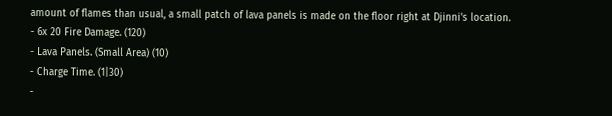amount of flames than usual, a small patch of lava panels is made on the floor right at Djinni's location.
- 6x 20 Fire Damage. (120)
- Lava Panels. (Small Area) (10)
- Charge Time. (1|30)
-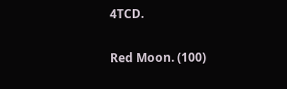4TCD.

Red Moon. (100)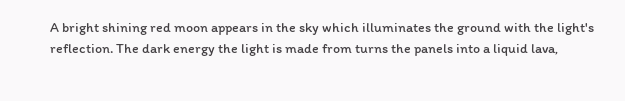A bright shining red moon appears in the sky which illuminates the ground with the light's reflection. The dark energy the light is made from turns the panels into a liquid lava,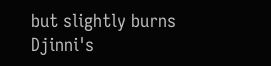but slightly burns Djinni's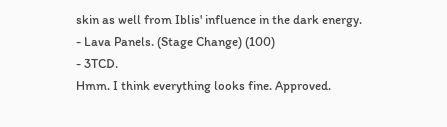skin as well from Iblis' influence in the dark energy.
- Lava Panels. (Stage Change) (100)
- 3TCD.
Hmm. I think everything looks fine. Approved.